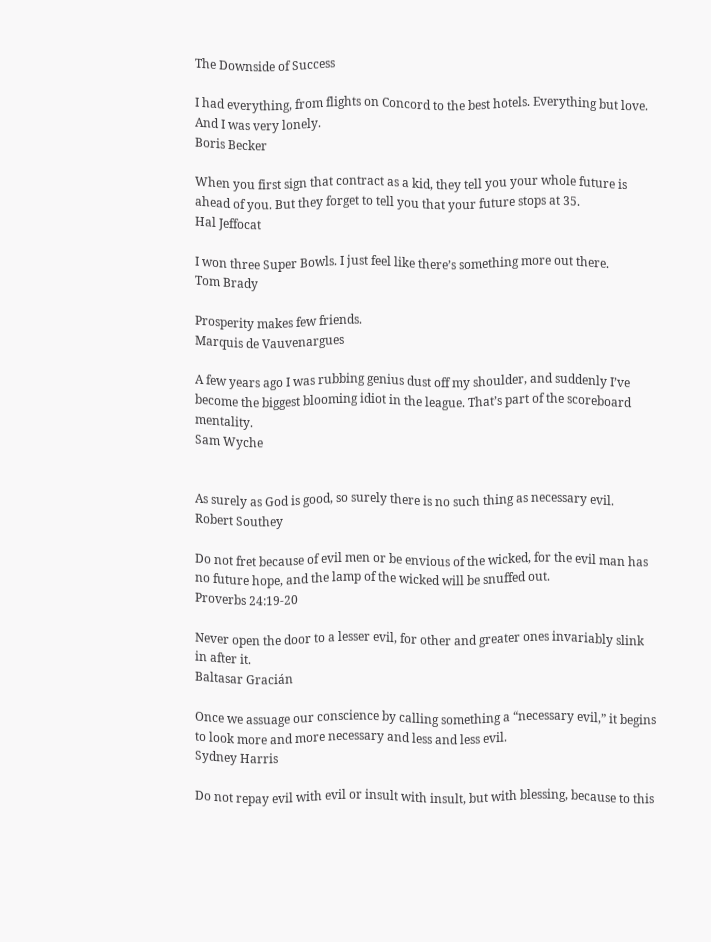The Downside of Success

I had everything, from flights on Concord to the best hotels. Everything but love. And I was very lonely.
Boris Becker

When you first sign that contract as a kid, they tell you your whole future is ahead of you. But they forget to tell you that your future stops at 35.
Hal Jeffocat

I won three Super Bowls. I just feel like there’s something more out there.
Tom Brady

Prosperity makes few friends.
Marquis de Vauvenargues

A few years ago I was rubbing genius dust off my shoulder, and suddenly I’ve become the biggest blooming idiot in the league. That’s part of the scoreboard mentality.
Sam Wyche


As surely as God is good, so surely there is no such thing as necessary evil.
Robert Southey

Do not fret because of evil men or be envious of the wicked, for the evil man has no future hope, and the lamp of the wicked will be snuffed out.
Proverbs 24:19-20

Never open the door to a lesser evil, for other and greater ones invariably slink in after it.
Baltasar Gracián

Once we assuage our conscience by calling something a “necessary evil,” it begins to look more and more necessary and less and less evil.
Sydney Harris

Do not repay evil with evil or insult with insult, but with blessing, because to this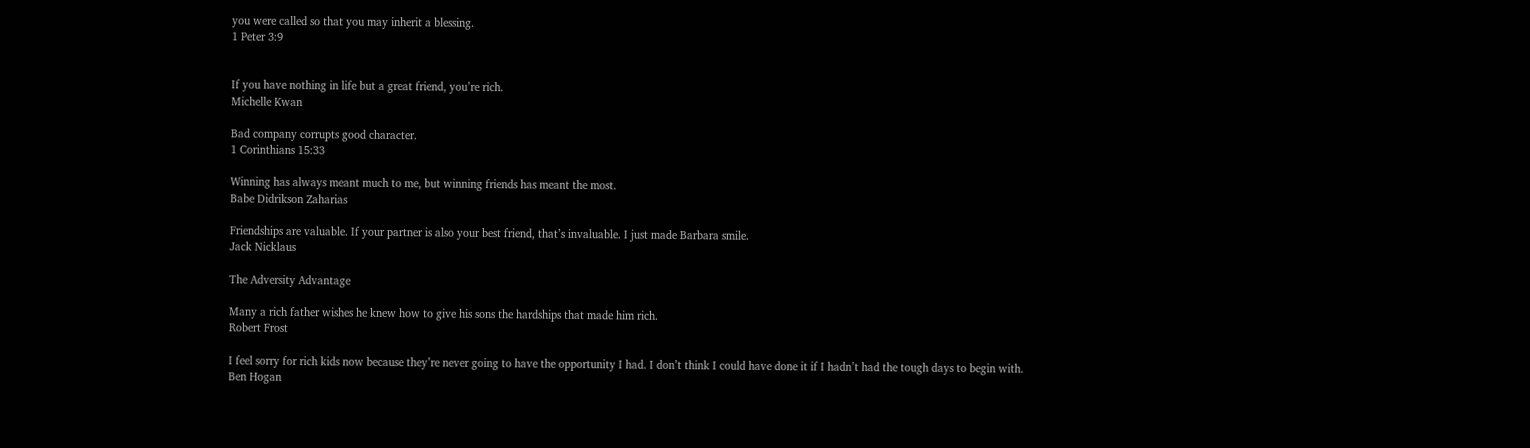you were called so that you may inherit a blessing.
1 Peter 3:9


If you have nothing in life but a great friend, you’re rich.
Michelle Kwan

Bad company corrupts good character.
1 Corinthians 15:33

Winning has always meant much to me, but winning friends has meant the most.
Babe Didrikson Zaharias

Friendships are valuable. If your partner is also your best friend, that’s invaluable. I just made Barbara smile.
Jack Nicklaus

The Adversity Advantage

Many a rich father wishes he knew how to give his sons the hardships that made him rich.
Robert Frost

I feel sorry for rich kids now because they’re never going to have the opportunity I had. I don’t think I could have done it if I hadn’t had the tough days to begin with.
Ben Hogan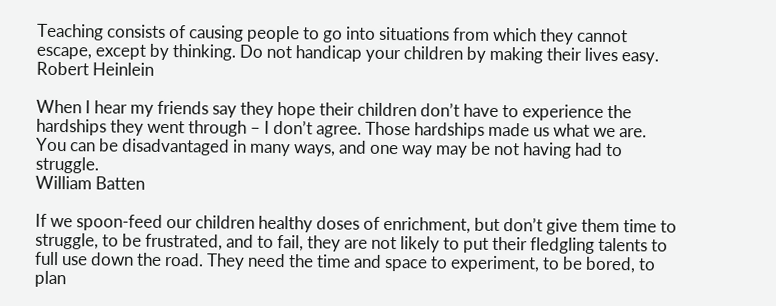Teaching consists of causing people to go into situations from which they cannot escape, except by thinking. Do not handicap your children by making their lives easy.
Robert Heinlein

When I hear my friends say they hope their children don’t have to experience the hardships they went through – I don’t agree. Those hardships made us what we are. You can be disadvantaged in many ways, and one way may be not having had to struggle.
William Batten

If we spoon-feed our children healthy doses of enrichment, but don’t give them time to struggle, to be frustrated, and to fail, they are not likely to put their fledgling talents to full use down the road. They need the time and space to experiment, to be bored, to plan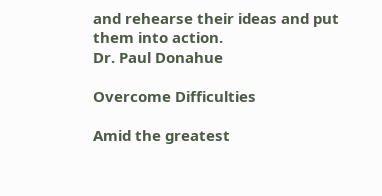and rehearse their ideas and put them into action.
Dr. Paul Donahue

Overcome Difficulties

Amid the greatest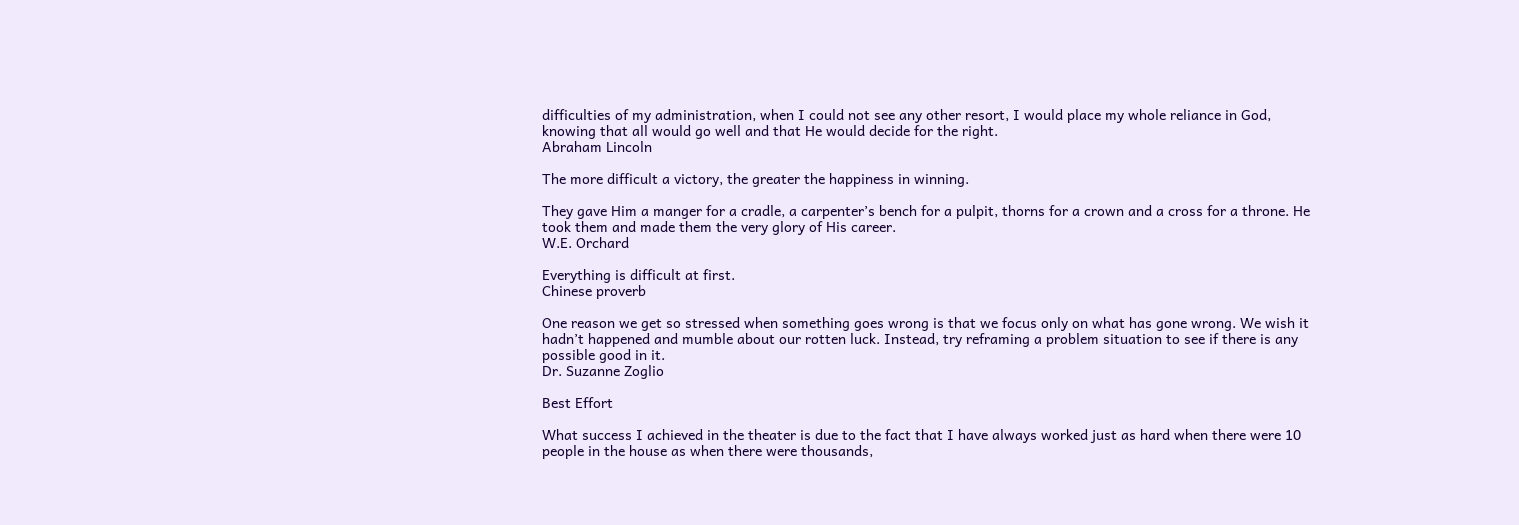difficulties of my administration, when I could not see any other resort, I would place my whole reliance in God, knowing that all would go well and that He would decide for the right.
Abraham Lincoln

The more difficult a victory, the greater the happiness in winning.

They gave Him a manger for a cradle, a carpenter’s bench for a pulpit, thorns for a crown and a cross for a throne. He took them and made them the very glory of His career.
W.E. Orchard

Everything is difficult at first.
Chinese proverb

One reason we get so stressed when something goes wrong is that we focus only on what has gone wrong. We wish it hadn’t happened and mumble about our rotten luck. Instead, try reframing a problem situation to see if there is any possible good in it.
Dr. Suzanne Zoglio

Best Effort

What success I achieved in the theater is due to the fact that I have always worked just as hard when there were 10 people in the house as when there were thousands,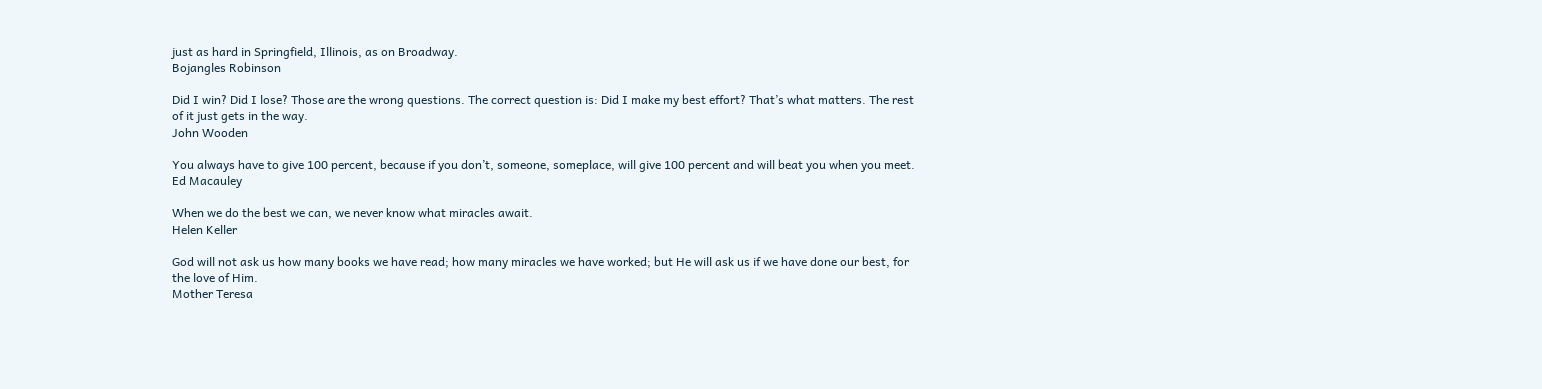just as hard in Springfield, Illinois, as on Broadway.
Bojangles Robinson

Did I win? Did I lose? Those are the wrong questions. The correct question is: Did I make my best effort? That’s what matters. The rest of it just gets in the way.
John Wooden

You always have to give 100 percent, because if you don’t, someone, someplace, will give 100 percent and will beat you when you meet.
Ed Macauley

When we do the best we can, we never know what miracles await.
Helen Keller

God will not ask us how many books we have read; how many miracles we have worked; but He will ask us if we have done our best, for the love of Him.
Mother Teresa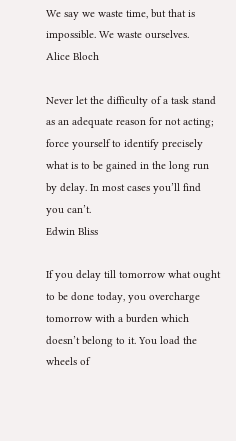We say we waste time, but that is impossible. We waste ourselves.
Alice Bloch

Never let the difficulty of a task stand as an adequate reason for not acting; force yourself to identify precisely what is to be gained in the long run by delay. In most cases you’ll find you can’t.
Edwin Bliss

If you delay till tomorrow what ought to be done today, you overcharge tomorrow with a burden which doesn’t belong to it. You load the wheels of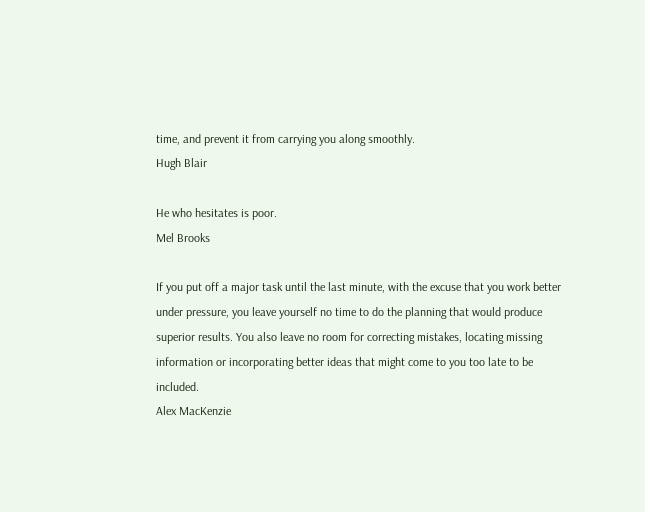time, and prevent it from carrying you along smoothly.
Hugh Blair

He who hesitates is poor.
Mel Brooks

If you put off a major task until the last minute, with the excuse that you work better under pressure, you leave yourself no time to do the planning that would produce superior results. You also leave no room for correcting mistakes, locating missing information or incorporating better ideas that might come to you too late to be included.
Alex MacKenzie